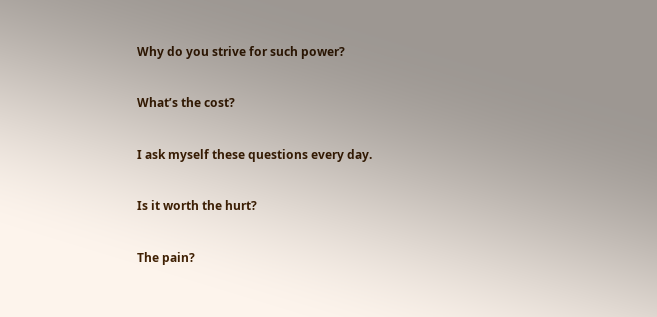Why do you strive for such power?

What’s the cost?

I ask myself these questions every day.

Is it worth the hurt?

The pain?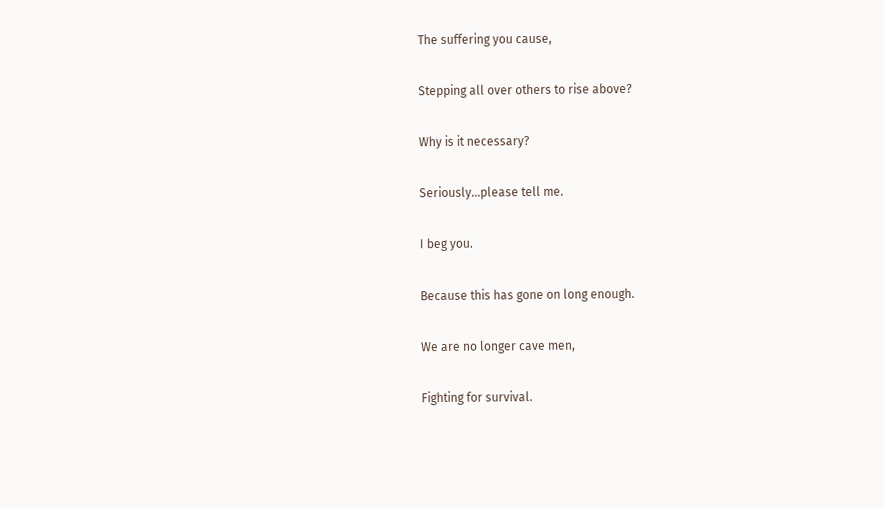The suffering you cause,

Stepping all over others to rise above?

Why is it necessary?

Seriously…please tell me.

I beg you.

Because this has gone on long enough.

We are no longer cave men,

Fighting for survival.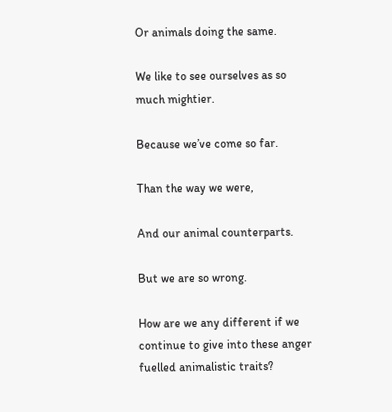Or animals doing the same.

We like to see ourselves as so much mightier.

Because we’ve come so far.

Than the way we were,

And our animal counterparts.

But we are so wrong.

How are we any different if we continue to give into these anger fuelled animalistic traits?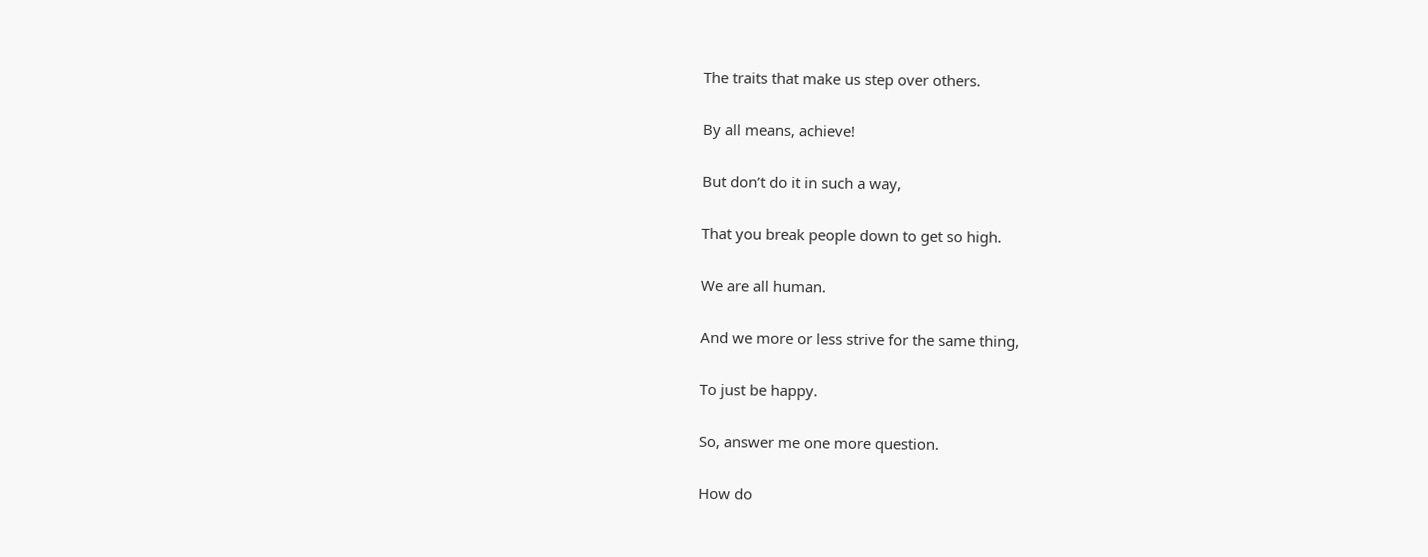The traits that make us step over others.

By all means, achieve!

But don’t do it in such a way,

That you break people down to get so high.

We are all human.

And we more or less strive for the same thing,

To just be happy.

So, answer me one more question.

How do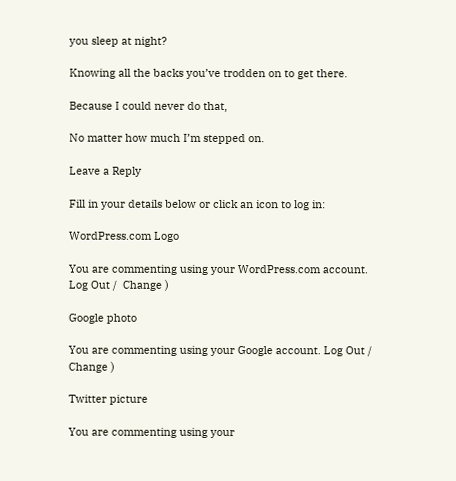you sleep at night?

Knowing all the backs you’ve trodden on to get there.

Because I could never do that,

No matter how much I’m stepped on.

Leave a Reply

Fill in your details below or click an icon to log in:

WordPress.com Logo

You are commenting using your WordPress.com account. Log Out /  Change )

Google photo

You are commenting using your Google account. Log Out /  Change )

Twitter picture

You are commenting using your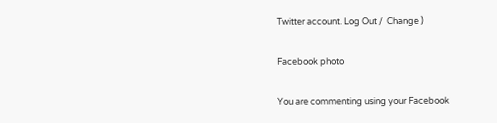Twitter account. Log Out /  Change )

Facebook photo

You are commenting using your Facebook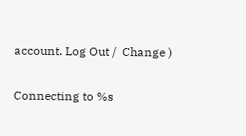account. Log Out /  Change )

Connecting to %s